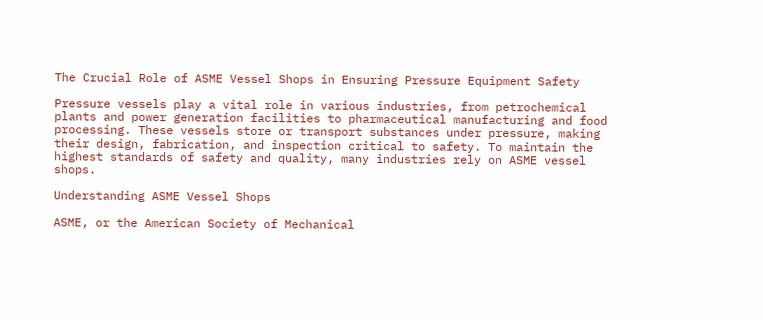The Crucial Role of ASME Vessel Shops in Ensuring Pressure Equipment Safety

Pressure vessels play a vital role in various industries, from petrochemical plants and power generation facilities to pharmaceutical manufacturing and food processing. These vessels store or transport substances under pressure, making their design, fabrication, and inspection critical to safety. To maintain the highest standards of safety and quality, many industries rely on ASME vessel shops.

Understanding ASME Vessel Shops

ASME, or the American Society of Mechanical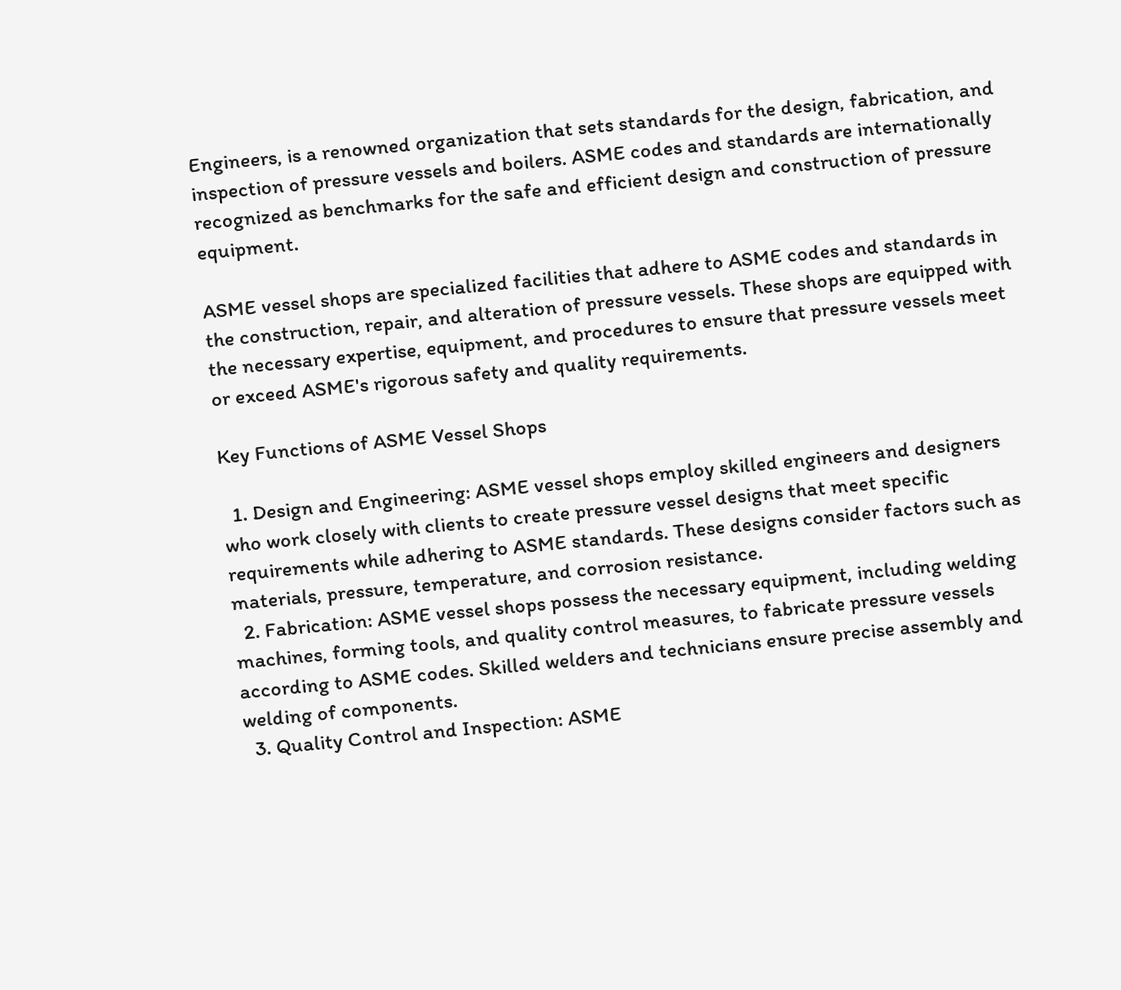Engineers, is a renowned organization that sets standards for the design, fabrication, and inspection of pressure vessels and boilers. ASME codes and standards are internationally recognized as benchmarks for the safe and efficient design and construction of pressure equipment.

ASME vessel shops are specialized facilities that adhere to ASME codes and standards in the construction, repair, and alteration of pressure vessels. These shops are equipped with the necessary expertise, equipment, and procedures to ensure that pressure vessels meet or exceed ASME's rigorous safety and quality requirements.

Key Functions of ASME Vessel Shops

  1. Design and Engineering: ASME vessel shops employ skilled engineers and designers who work closely with clients to create pressure vessel designs that meet specific requirements while adhering to ASME standards. These designs consider factors such as materials, pressure, temperature, and corrosion resistance.
  2. Fabrication: ASME vessel shops possess the necessary equipment, including welding machines, forming tools, and quality control measures, to fabricate pressure vessels according to ASME codes. Skilled welders and technicians ensure precise assembly and welding of components.
  3. Quality Control and Inspection: ASME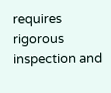requires rigorous inspection and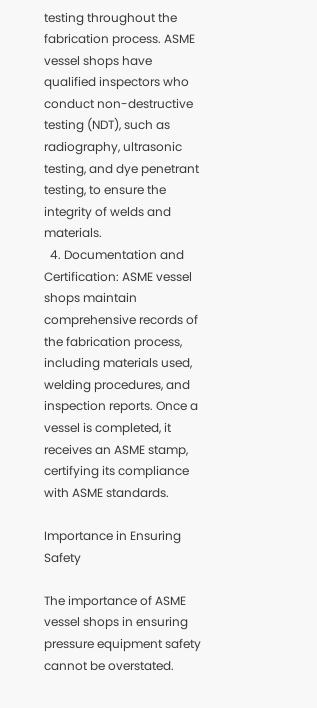testing throughout the fabrication process. ASME vessel shops have qualified inspectors who conduct non-destructive testing (NDT), such as radiography, ultrasonic testing, and dye penetrant testing, to ensure the integrity of welds and materials.
  4. Documentation and Certification: ASME vessel shops maintain comprehensive records of the fabrication process, including materials used, welding procedures, and inspection reports. Once a vessel is completed, it receives an ASME stamp, certifying its compliance with ASME standards.

Importance in Ensuring Safety

The importance of ASME vessel shops in ensuring pressure equipment safety cannot be overstated.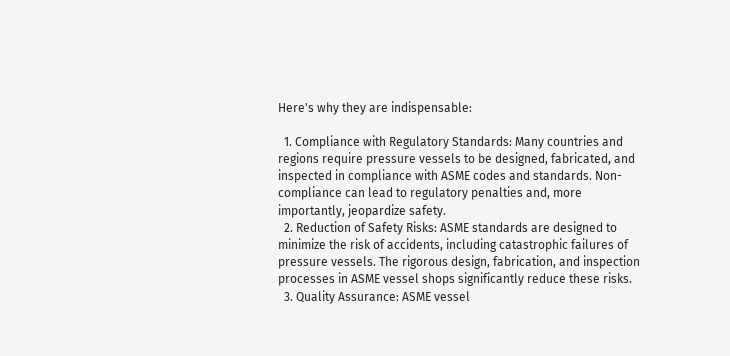Here's why they are indispensable:

  1. Compliance with Regulatory Standards: Many countries and regions require pressure vessels to be designed, fabricated, and inspected in compliance with ASME codes and standards. Non-compliance can lead to regulatory penalties and, more importantly, jeopardize safety.
  2. Reduction of Safety Risks: ASME standards are designed to minimize the risk of accidents, including catastrophic failures of pressure vessels. The rigorous design, fabrication, and inspection processes in ASME vessel shops significantly reduce these risks.
  3. Quality Assurance: ASME vessel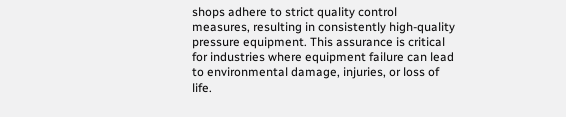shops adhere to strict quality control measures, resulting in consistently high-quality pressure equipment. This assurance is critical for industries where equipment failure can lead to environmental damage, injuries, or loss of life.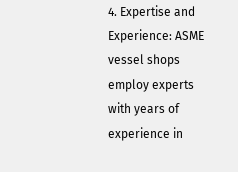4. Expertise and Experience: ASME vessel shops employ experts with years of experience in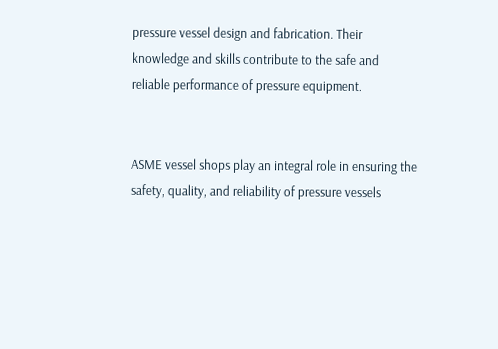pressure vessel design and fabrication. Their knowledge and skills contribute to the safe and reliable performance of pressure equipment.


ASME vessel shops play an integral role in ensuring the safety, quality, and reliability of pressure vessels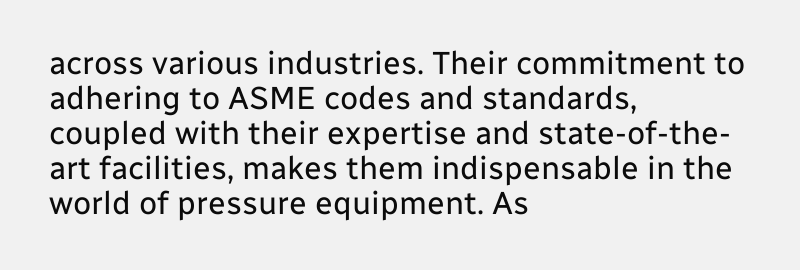across various industries. Their commitment to adhering to ASME codes and standards, coupled with their expertise and state-of-the-art facilities, makes them indispensable in the world of pressure equipment. As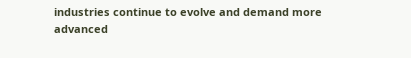industries continue to evolve and demand more advanced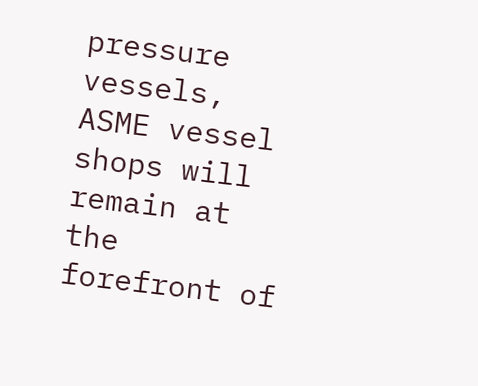pressure vessels, ASME vessel shops will remain at the forefront of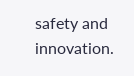safety and innovation.